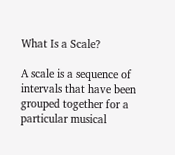What Is a Scale?

A scale is a sequence of intervals that have been grouped together for a particular musical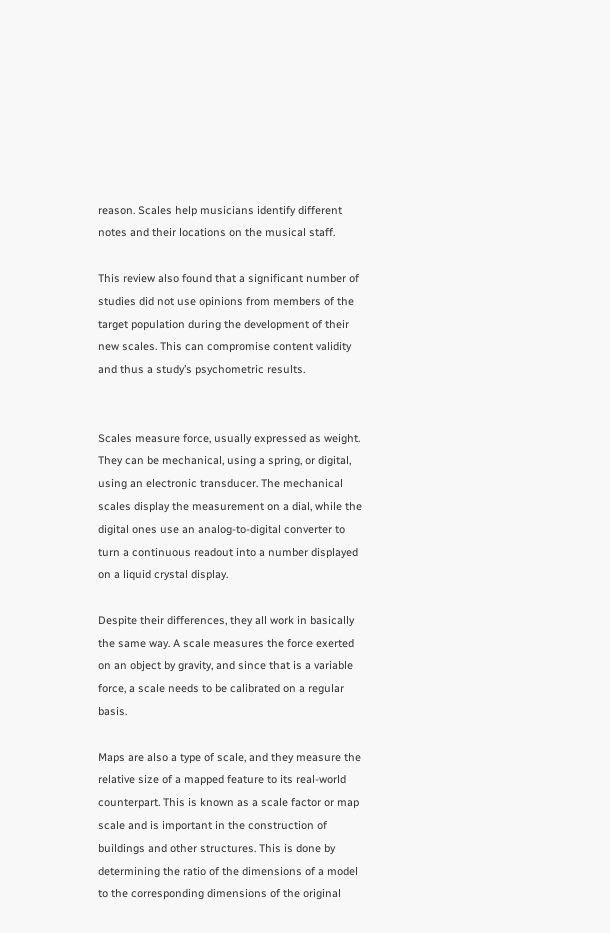reason. Scales help musicians identify different notes and their locations on the musical staff.

This review also found that a significant number of studies did not use opinions from members of the target population during the development of their new scales. This can compromise content validity and thus a study’s psychometric results.


Scales measure force, usually expressed as weight. They can be mechanical, using a spring, or digital, using an electronic transducer. The mechanical scales display the measurement on a dial, while the digital ones use an analog-to-digital converter to turn a continuous readout into a number displayed on a liquid crystal display.

Despite their differences, they all work in basically the same way. A scale measures the force exerted on an object by gravity, and since that is a variable force, a scale needs to be calibrated on a regular basis.

Maps are also a type of scale, and they measure the relative size of a mapped feature to its real-world counterpart. This is known as a scale factor or map scale and is important in the construction of buildings and other structures. This is done by determining the ratio of the dimensions of a model to the corresponding dimensions of the original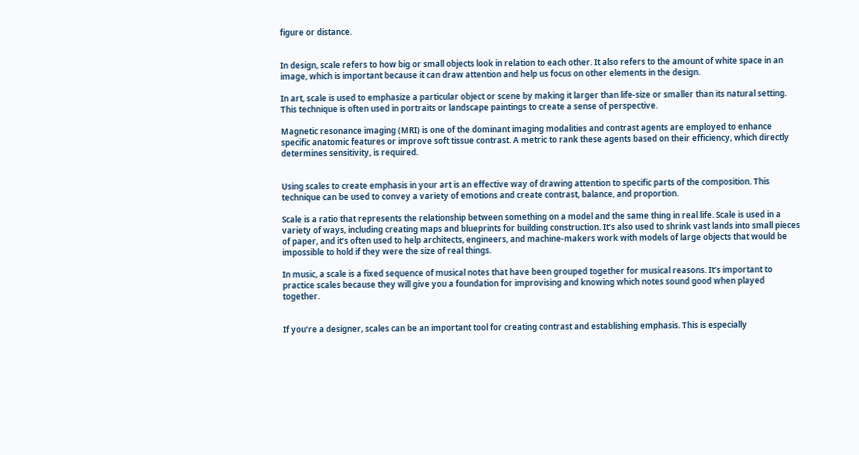figure or distance.


In design, scale refers to how big or small objects look in relation to each other. It also refers to the amount of white space in an image, which is important because it can draw attention and help us focus on other elements in the design.

In art, scale is used to emphasize a particular object or scene by making it larger than life-size or smaller than its natural setting. This technique is often used in portraits or landscape paintings to create a sense of perspective.

Magnetic resonance imaging (MRI) is one of the dominant imaging modalities and contrast agents are employed to enhance specific anatomic features or improve soft tissue contrast. A metric to rank these agents based on their efficiency, which directly determines sensitivity, is required.


Using scales to create emphasis in your art is an effective way of drawing attention to specific parts of the composition. This technique can be used to convey a variety of emotions and create contrast, balance, and proportion.

Scale is a ratio that represents the relationship between something on a model and the same thing in real life. Scale is used in a variety of ways, including creating maps and blueprints for building construction. It’s also used to shrink vast lands into small pieces of paper, and it’s often used to help architects, engineers, and machine-makers work with models of large objects that would be impossible to hold if they were the size of real things.

In music, a scale is a fixed sequence of musical notes that have been grouped together for musical reasons. It’s important to practice scales because they will give you a foundation for improvising and knowing which notes sound good when played together.


If you’re a designer, scales can be an important tool for creating contrast and establishing emphasis. This is especially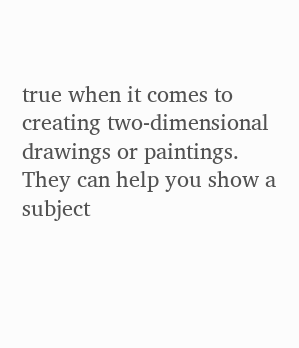true when it comes to creating two-dimensional drawings or paintings. They can help you show a subject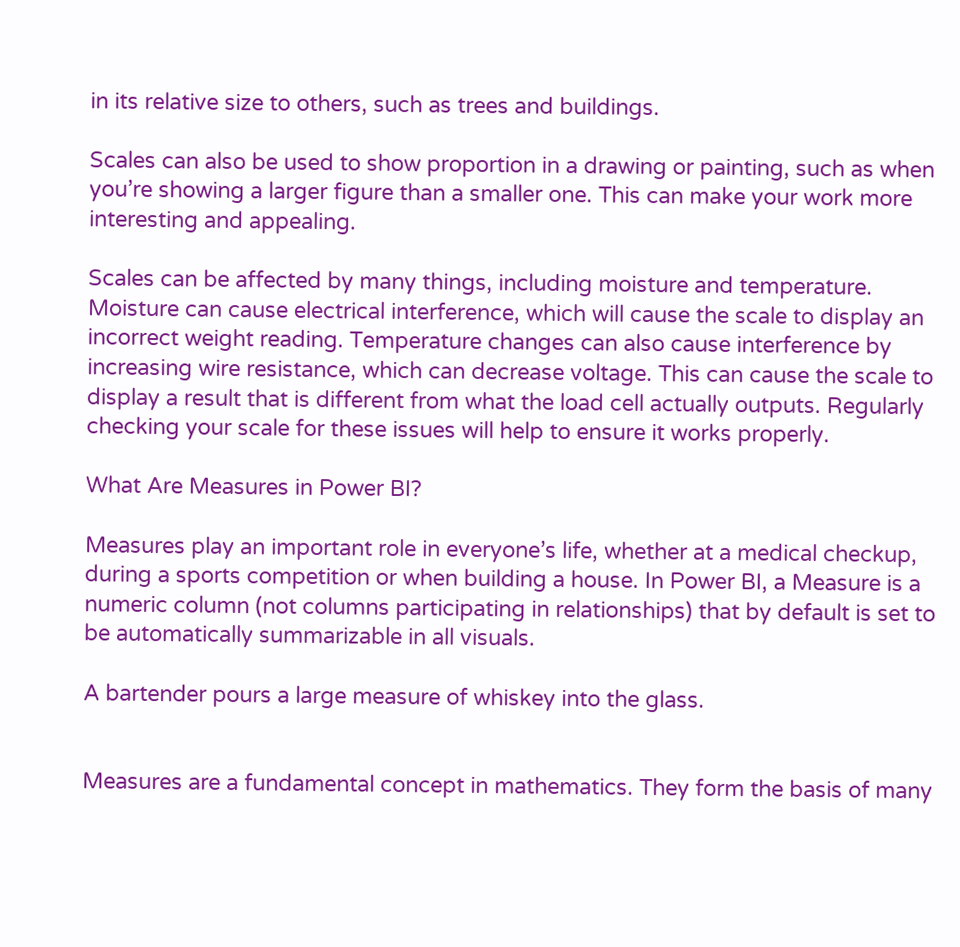in its relative size to others, such as trees and buildings.

Scales can also be used to show proportion in a drawing or painting, such as when you’re showing a larger figure than a smaller one. This can make your work more interesting and appealing.

Scales can be affected by many things, including moisture and temperature. Moisture can cause electrical interference, which will cause the scale to display an incorrect weight reading. Temperature changes can also cause interference by increasing wire resistance, which can decrease voltage. This can cause the scale to display a result that is different from what the load cell actually outputs. Regularly checking your scale for these issues will help to ensure it works properly.

What Are Measures in Power BI?

Measures play an important role in everyone’s life, whether at a medical checkup, during a sports competition or when building a house. In Power BI, a Measure is a numeric column (not columns participating in relationships) that by default is set to be automatically summarizable in all visuals.

A bartender pours a large measure of whiskey into the glass.


Measures are a fundamental concept in mathematics. They form the basis of many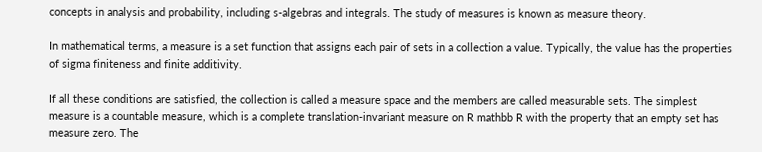concepts in analysis and probability, including s-algebras and integrals. The study of measures is known as measure theory.

In mathematical terms, a measure is a set function that assigns each pair of sets in a collection a value. Typically, the value has the properties of sigma finiteness and finite additivity.

If all these conditions are satisfied, the collection is called a measure space and the members are called measurable sets. The simplest measure is a countable measure, which is a complete translation-invariant measure on R mathbb R with the property that an empty set has measure zero. The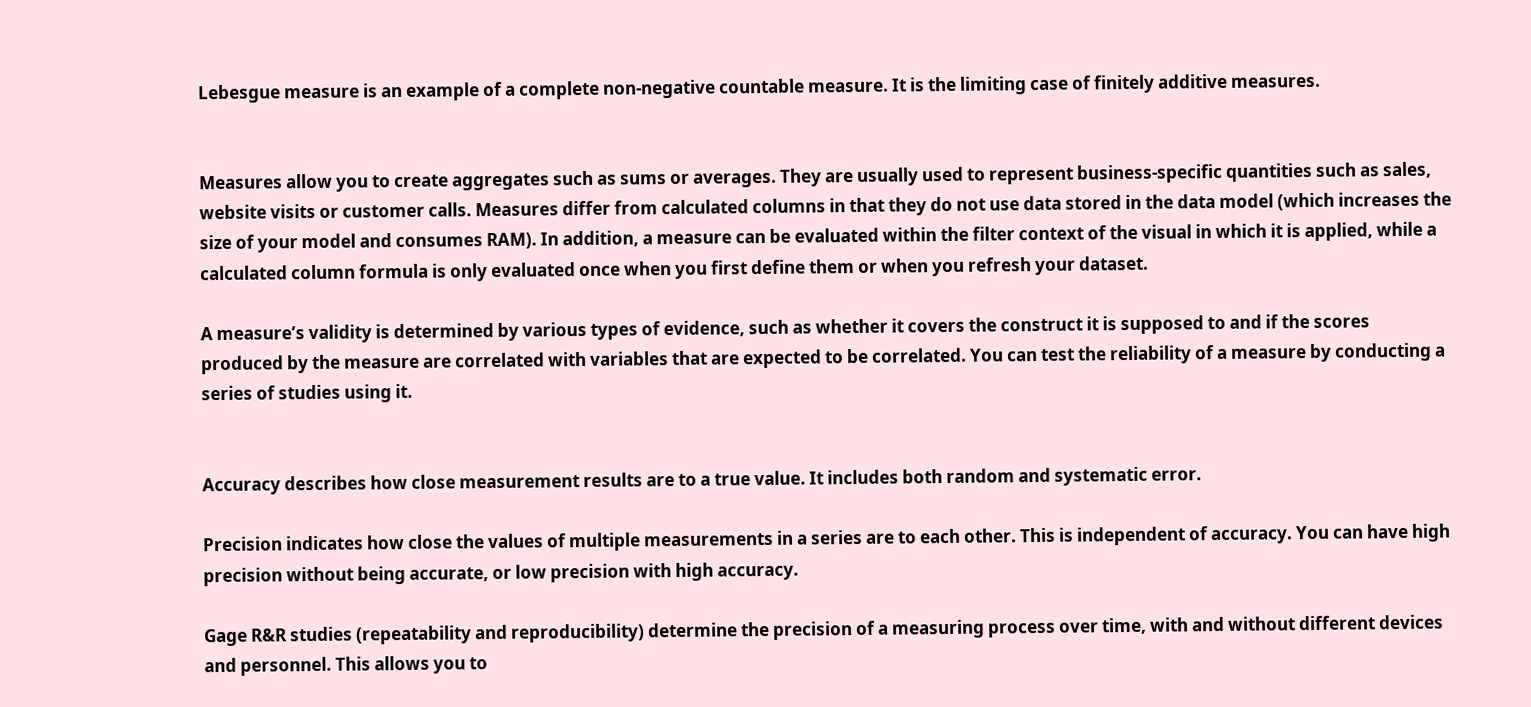Lebesgue measure is an example of a complete non-negative countable measure. It is the limiting case of finitely additive measures.


Measures allow you to create aggregates such as sums or averages. They are usually used to represent business-specific quantities such as sales, website visits or customer calls. Measures differ from calculated columns in that they do not use data stored in the data model (which increases the size of your model and consumes RAM). In addition, a measure can be evaluated within the filter context of the visual in which it is applied, while a calculated column formula is only evaluated once when you first define them or when you refresh your dataset.

A measure’s validity is determined by various types of evidence, such as whether it covers the construct it is supposed to and if the scores produced by the measure are correlated with variables that are expected to be correlated. You can test the reliability of a measure by conducting a series of studies using it.


Accuracy describes how close measurement results are to a true value. It includes both random and systematic error.

Precision indicates how close the values of multiple measurements in a series are to each other. This is independent of accuracy. You can have high precision without being accurate, or low precision with high accuracy.

Gage R&R studies (repeatability and reproducibility) determine the precision of a measuring process over time, with and without different devices and personnel. This allows you to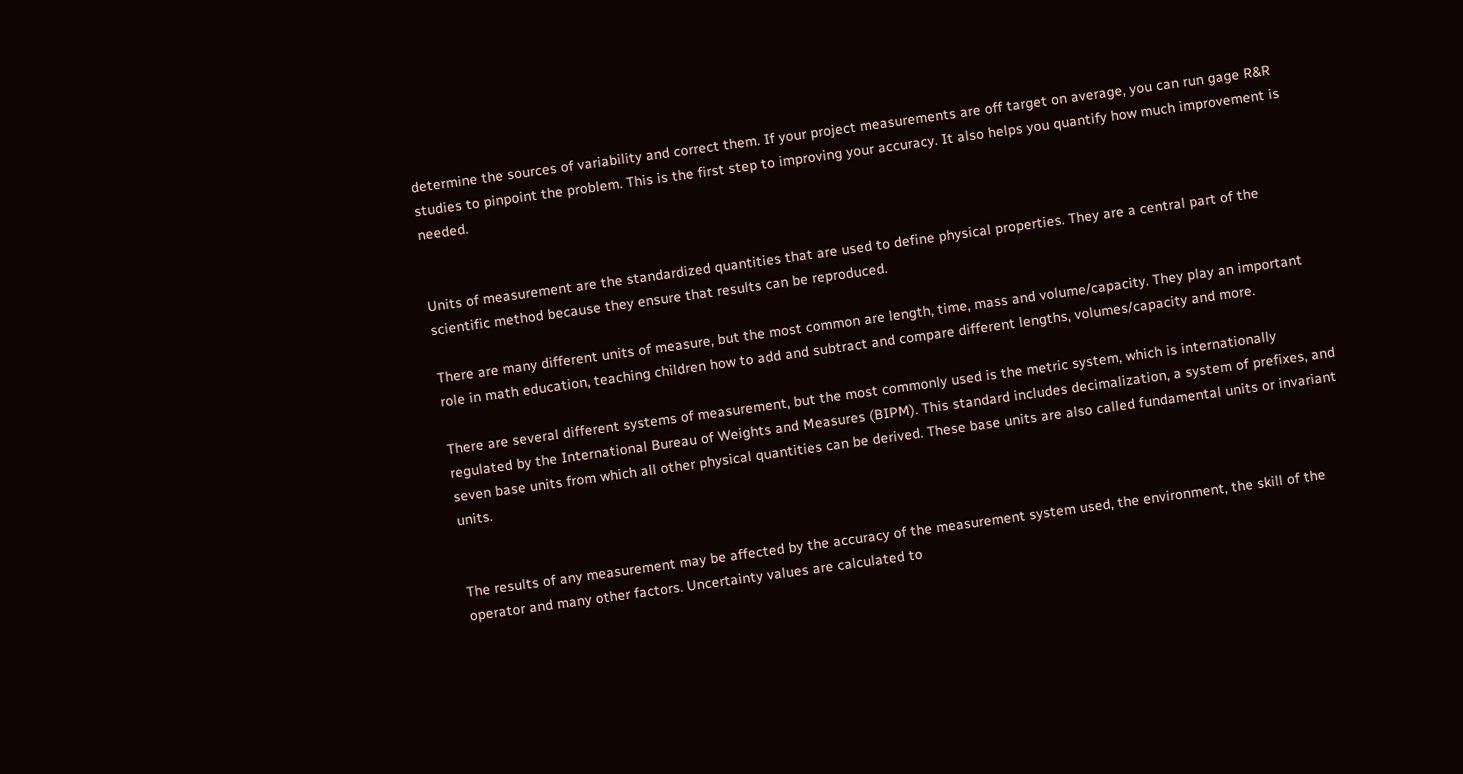determine the sources of variability and correct them. If your project measurements are off target on average, you can run gage R&R studies to pinpoint the problem. This is the first step to improving your accuracy. It also helps you quantify how much improvement is needed.


Units of measurement are the standardized quantities that are used to define physical properties. They are a central part of the scientific method because they ensure that results can be reproduced.

There are many different units of measure, but the most common are length, time, mass and volume/capacity. They play an important role in math education, teaching children how to add and subtract and compare different lengths, volumes/capacity and more.

There are several different systems of measurement, but the most commonly used is the metric system, which is internationally regulated by the International Bureau of Weights and Measures (BIPM). This standard includes decimalization, a system of prefixes, and seven base units from which all other physical quantities can be derived. These base units are also called fundamental units or invariant units.


The results of any measurement may be affected by the accuracy of the measurement system used, the environment, the skill of the operator and many other factors. Uncertainty values are calculated to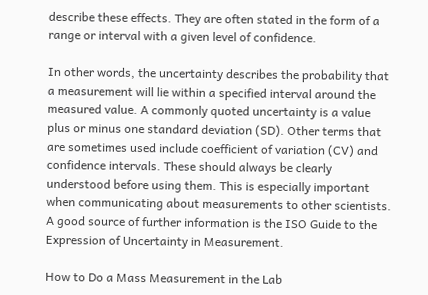describe these effects. They are often stated in the form of a range or interval with a given level of confidence.

In other words, the uncertainty describes the probability that a measurement will lie within a specified interval around the measured value. A commonly quoted uncertainty is a value plus or minus one standard deviation (SD). Other terms that are sometimes used include coefficient of variation (CV) and confidence intervals. These should always be clearly understood before using them. This is especially important when communicating about measurements to other scientists. A good source of further information is the ISO Guide to the Expression of Uncertainty in Measurement.

How to Do a Mass Measurement in the Lab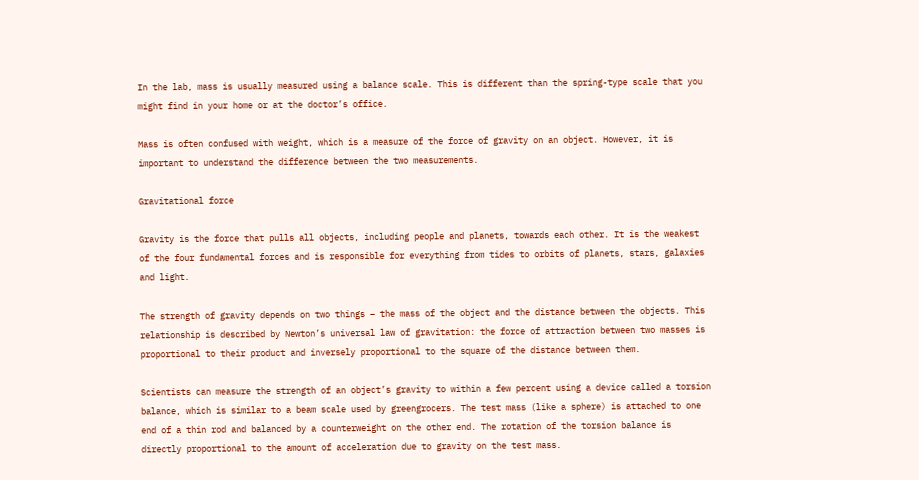In the lab, mass is usually measured using a balance scale. This is different than the spring-type scale that you might find in your home or at the doctor’s office.

Mass is often confused with weight, which is a measure of the force of gravity on an object. However, it is important to understand the difference between the two measurements.

Gravitational force

Gravity is the force that pulls all objects, including people and planets, towards each other. It is the weakest of the four fundamental forces and is responsible for everything from tides to orbits of planets, stars, galaxies and light.

The strength of gravity depends on two things – the mass of the object and the distance between the objects. This relationship is described by Newton’s universal law of gravitation: the force of attraction between two masses is proportional to their product and inversely proportional to the square of the distance between them.

Scientists can measure the strength of an object’s gravity to within a few percent using a device called a torsion balance, which is similar to a beam scale used by greengrocers. The test mass (like a sphere) is attached to one end of a thin rod and balanced by a counterweight on the other end. The rotation of the torsion balance is directly proportional to the amount of acceleration due to gravity on the test mass.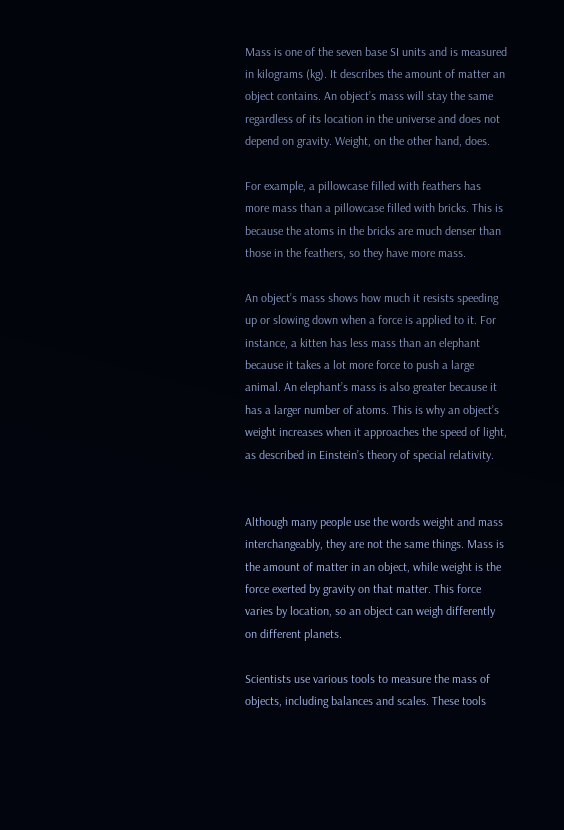Mass is one of the seven base SI units and is measured in kilograms (kg). It describes the amount of matter an object contains. An object’s mass will stay the same regardless of its location in the universe and does not depend on gravity. Weight, on the other hand, does.

For example, a pillowcase filled with feathers has more mass than a pillowcase filled with bricks. This is because the atoms in the bricks are much denser than those in the feathers, so they have more mass.

An object’s mass shows how much it resists speeding up or slowing down when a force is applied to it. For instance, a kitten has less mass than an elephant because it takes a lot more force to push a large animal. An elephant’s mass is also greater because it has a larger number of atoms. This is why an object’s weight increases when it approaches the speed of light, as described in Einstein’s theory of special relativity.


Although many people use the words weight and mass interchangeably, they are not the same things. Mass is the amount of matter in an object, while weight is the force exerted by gravity on that matter. This force varies by location, so an object can weigh differently on different planets.

Scientists use various tools to measure the mass of objects, including balances and scales. These tools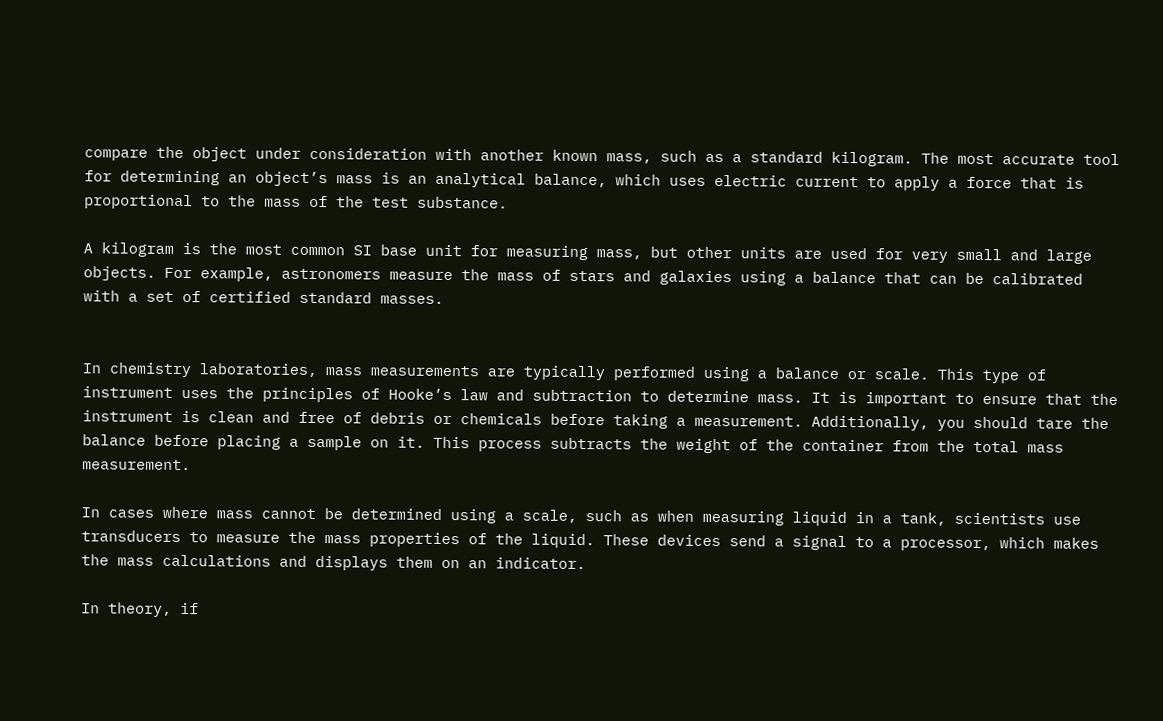compare the object under consideration with another known mass, such as a standard kilogram. The most accurate tool for determining an object’s mass is an analytical balance, which uses electric current to apply a force that is proportional to the mass of the test substance.

A kilogram is the most common SI base unit for measuring mass, but other units are used for very small and large objects. For example, astronomers measure the mass of stars and galaxies using a balance that can be calibrated with a set of certified standard masses.


In chemistry laboratories, mass measurements are typically performed using a balance or scale. This type of instrument uses the principles of Hooke’s law and subtraction to determine mass. It is important to ensure that the instrument is clean and free of debris or chemicals before taking a measurement. Additionally, you should tare the balance before placing a sample on it. This process subtracts the weight of the container from the total mass measurement.

In cases where mass cannot be determined using a scale, such as when measuring liquid in a tank, scientists use transducers to measure the mass properties of the liquid. These devices send a signal to a processor, which makes the mass calculations and displays them on an indicator.

In theory, if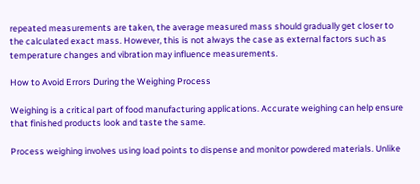repeated measurements are taken, the average measured mass should gradually get closer to the calculated exact mass. However, this is not always the case as external factors such as temperature changes and vibration may influence measurements.

How to Avoid Errors During the Weighing Process

Weighing is a critical part of food manufacturing applications. Accurate weighing can help ensure that finished products look and taste the same.

Process weighing involves using load points to dispense and monitor powdered materials. Unlike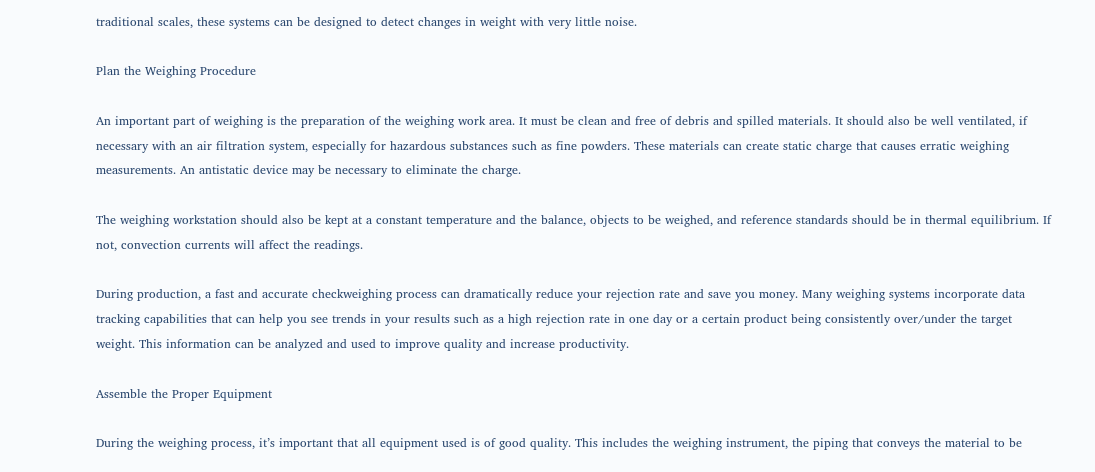traditional scales, these systems can be designed to detect changes in weight with very little noise.

Plan the Weighing Procedure

An important part of weighing is the preparation of the weighing work area. It must be clean and free of debris and spilled materials. It should also be well ventilated, if necessary with an air filtration system, especially for hazardous substances such as fine powders. These materials can create static charge that causes erratic weighing measurements. An antistatic device may be necessary to eliminate the charge.

The weighing workstation should also be kept at a constant temperature and the balance, objects to be weighed, and reference standards should be in thermal equilibrium. If not, convection currents will affect the readings.

During production, a fast and accurate checkweighing process can dramatically reduce your rejection rate and save you money. Many weighing systems incorporate data tracking capabilities that can help you see trends in your results such as a high rejection rate in one day or a certain product being consistently over/under the target weight. This information can be analyzed and used to improve quality and increase productivity.

Assemble the Proper Equipment

During the weighing process, it’s important that all equipment used is of good quality. This includes the weighing instrument, the piping that conveys the material to be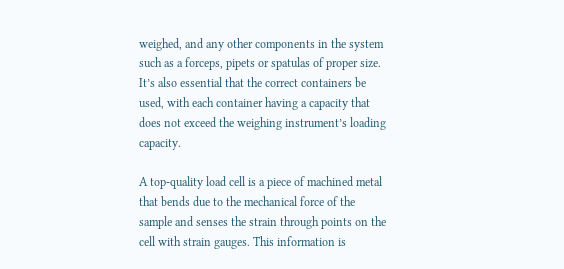weighed, and any other components in the system such as a forceps, pipets or spatulas of proper size. It’s also essential that the correct containers be used, with each container having a capacity that does not exceed the weighing instrument’s loading capacity.

A top-quality load cell is a piece of machined metal that bends due to the mechanical force of the sample and senses the strain through points on the cell with strain gauges. This information is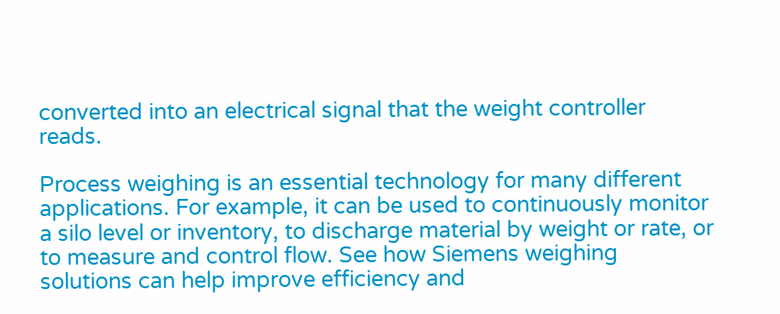converted into an electrical signal that the weight controller reads.

Process weighing is an essential technology for many different applications. For example, it can be used to continuously monitor a silo level or inventory, to discharge material by weight or rate, or to measure and control flow. See how Siemens weighing solutions can help improve efficiency and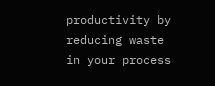productivity by reducing waste in your process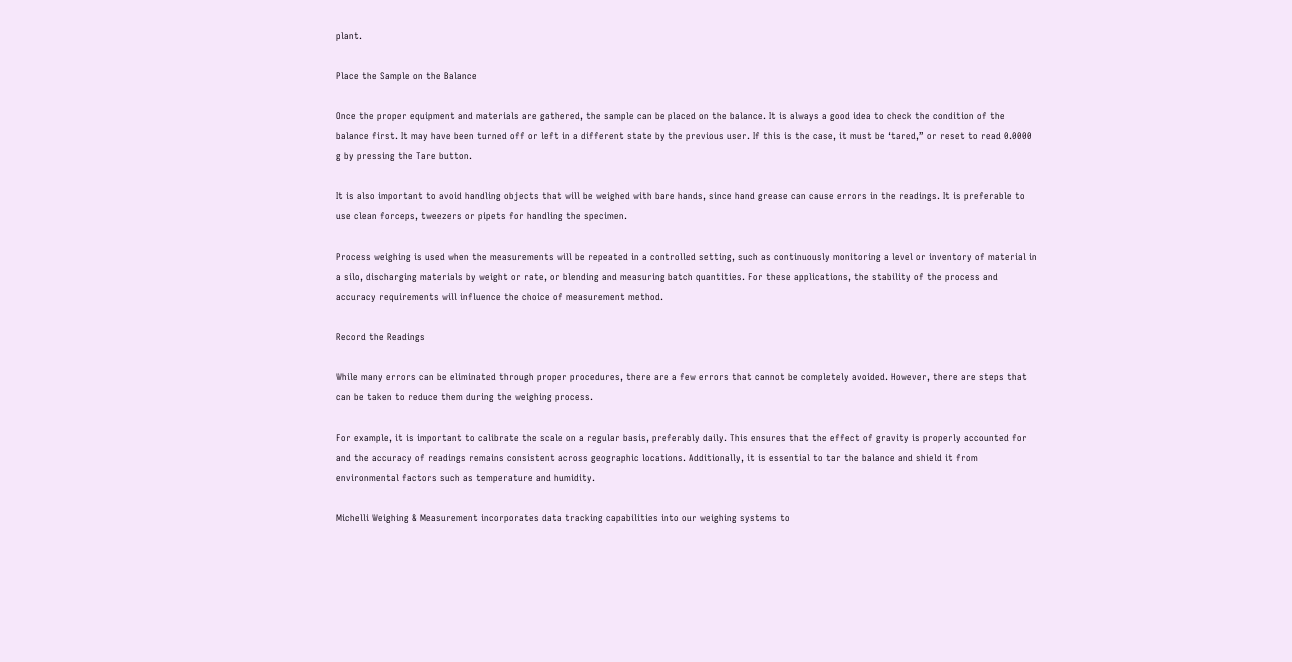plant.

Place the Sample on the Balance

Once the proper equipment and materials are gathered, the sample can be placed on the balance. It is always a good idea to check the condition of the balance first. It may have been turned off or left in a different state by the previous user. If this is the case, it must be ‘tared,” or reset to read 0.0000 g by pressing the Tare button.

It is also important to avoid handling objects that will be weighed with bare hands, since hand grease can cause errors in the readings. It is preferable to use clean forceps, tweezers or pipets for handling the specimen.

Process weighing is used when the measurements will be repeated in a controlled setting, such as continuously monitoring a level or inventory of material in a silo, discharging materials by weight or rate, or blending and measuring batch quantities. For these applications, the stability of the process and accuracy requirements will influence the choice of measurement method.

Record the Readings

While many errors can be eliminated through proper procedures, there are a few errors that cannot be completely avoided. However, there are steps that can be taken to reduce them during the weighing process.

For example, it is important to calibrate the scale on a regular basis, preferably daily. This ensures that the effect of gravity is properly accounted for and the accuracy of readings remains consistent across geographic locations. Additionally, it is essential to tar the balance and shield it from environmental factors such as temperature and humidity.

Michelli Weighing & Measurement incorporates data tracking capabilities into our weighing systems to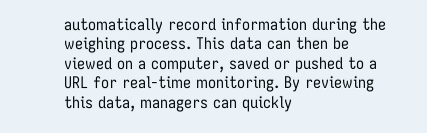automatically record information during the weighing process. This data can then be viewed on a computer, saved or pushed to a URL for real-time monitoring. By reviewing this data, managers can quickly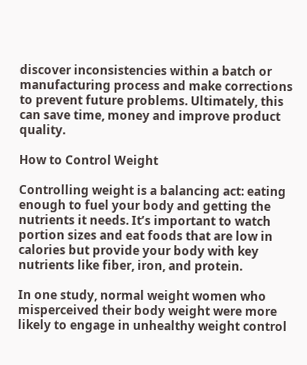discover inconsistencies within a batch or manufacturing process and make corrections to prevent future problems. Ultimately, this can save time, money and improve product quality.

How to Control Weight

Controlling weight is a balancing act: eating enough to fuel your body and getting the nutrients it needs. It’s important to watch portion sizes and eat foods that are low in calories but provide your body with key nutrients like fiber, iron, and protein.

In one study, normal weight women who misperceived their body weight were more likely to engage in unhealthy weight control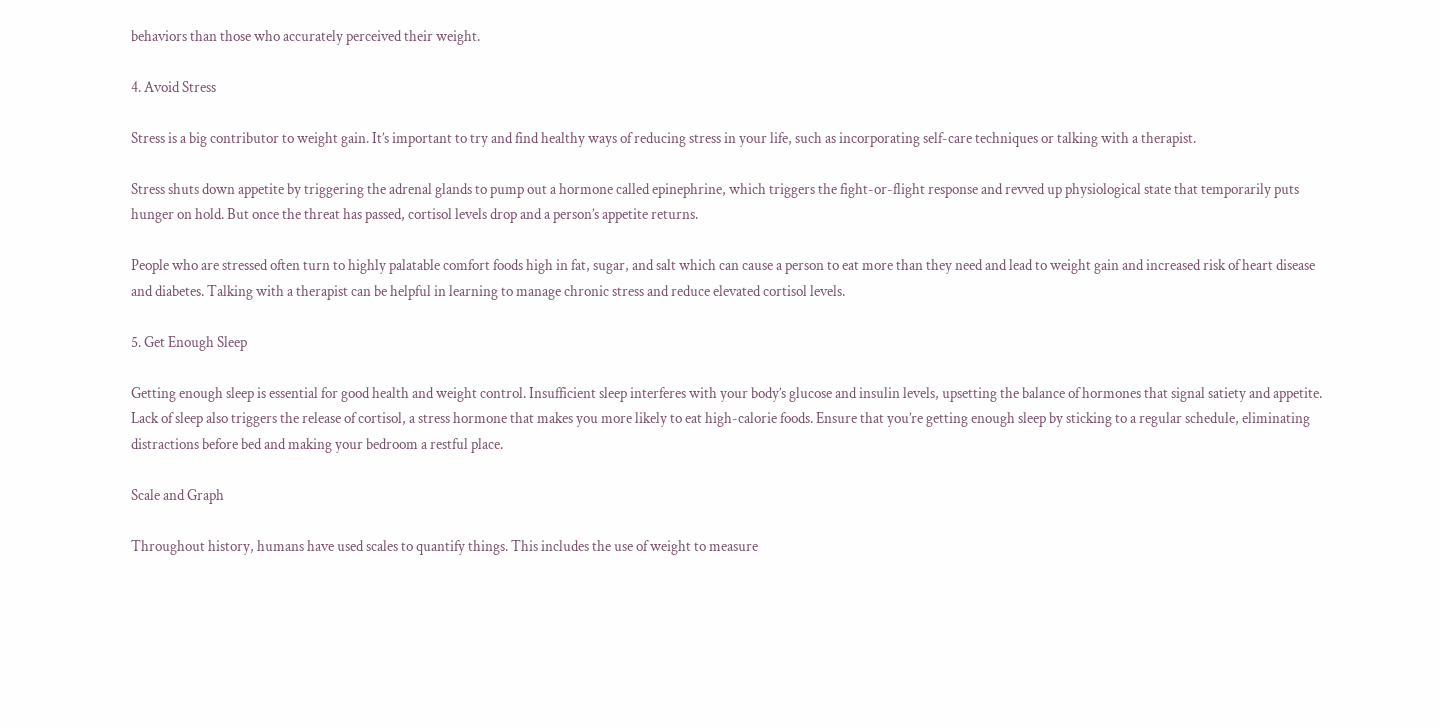behaviors than those who accurately perceived their weight.

4. Avoid Stress

Stress is a big contributor to weight gain. It’s important to try and find healthy ways of reducing stress in your life, such as incorporating self-care techniques or talking with a therapist.

Stress shuts down appetite by triggering the adrenal glands to pump out a hormone called epinephrine, which triggers the fight-or-flight response and revved up physiological state that temporarily puts hunger on hold. But once the threat has passed, cortisol levels drop and a person’s appetite returns.

People who are stressed often turn to highly palatable comfort foods high in fat, sugar, and salt which can cause a person to eat more than they need and lead to weight gain and increased risk of heart disease and diabetes. Talking with a therapist can be helpful in learning to manage chronic stress and reduce elevated cortisol levels.

5. Get Enough Sleep

Getting enough sleep is essential for good health and weight control. Insufficient sleep interferes with your body’s glucose and insulin levels, upsetting the balance of hormones that signal satiety and appetite. Lack of sleep also triggers the release of cortisol, a stress hormone that makes you more likely to eat high-calorie foods. Ensure that you’re getting enough sleep by sticking to a regular schedule, eliminating distractions before bed and making your bedroom a restful place.

Scale and Graph

Throughout history, humans have used scales to quantify things. This includes the use of weight to measure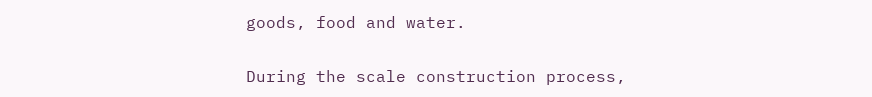goods, food and water.

During the scale construction process,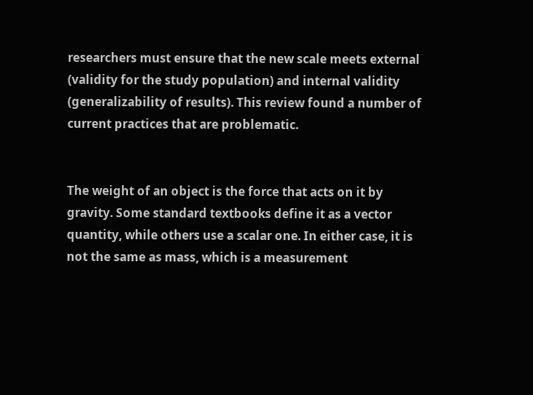researchers must ensure that the new scale meets external (validity for the study population) and internal validity (generalizability of results). This review found a number of current practices that are problematic.


The weight of an object is the force that acts on it by gravity. Some standard textbooks define it as a vector quantity, while others use a scalar one. In either case, it is not the same as mass, which is a measurement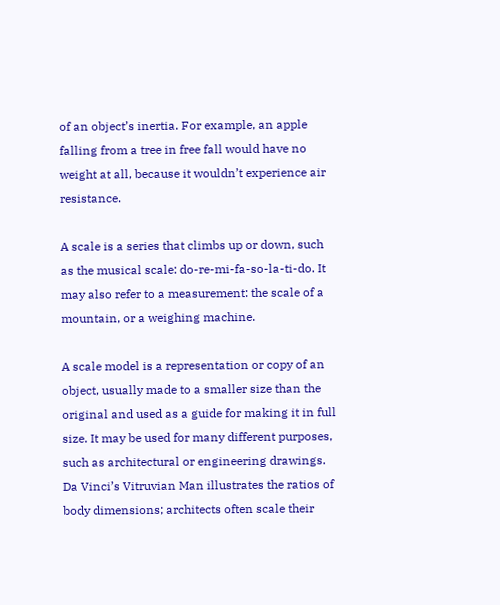of an object’s inertia. For example, an apple falling from a tree in free fall would have no weight at all, because it wouldn’t experience air resistance.

A scale is a series that climbs up or down, such as the musical scale: do-re-mi-fa-so-la-ti-do. It may also refer to a measurement: the scale of a mountain, or a weighing machine.

A scale model is a representation or copy of an object, usually made to a smaller size than the original and used as a guide for making it in full size. It may be used for many different purposes, such as architectural or engineering drawings. Da Vinci’s Vitruvian Man illustrates the ratios of body dimensions; architects often scale their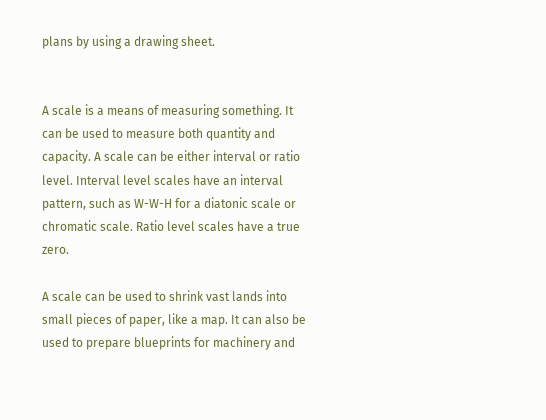plans by using a drawing sheet.


A scale is a means of measuring something. It can be used to measure both quantity and capacity. A scale can be either interval or ratio level. Interval level scales have an interval pattern, such as W-W-H for a diatonic scale or chromatic scale. Ratio level scales have a true zero.

A scale can be used to shrink vast lands into small pieces of paper, like a map. It can also be used to prepare blueprints for machinery and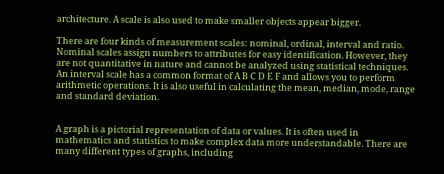architecture. A scale is also used to make smaller objects appear bigger.

There are four kinds of measurement scales: nominal, ordinal, interval and ratio. Nominal scales assign numbers to attributes for easy identification. However, they are not quantitative in nature and cannot be analyzed using statistical techniques. An interval scale has a common format of A B C D E F and allows you to perform arithmetic operations. It is also useful in calculating the mean, median, mode, range and standard deviation.


A graph is a pictorial representation of data or values. It is often used in mathematics and statistics to make complex data more understandable. There are many different types of graphs, including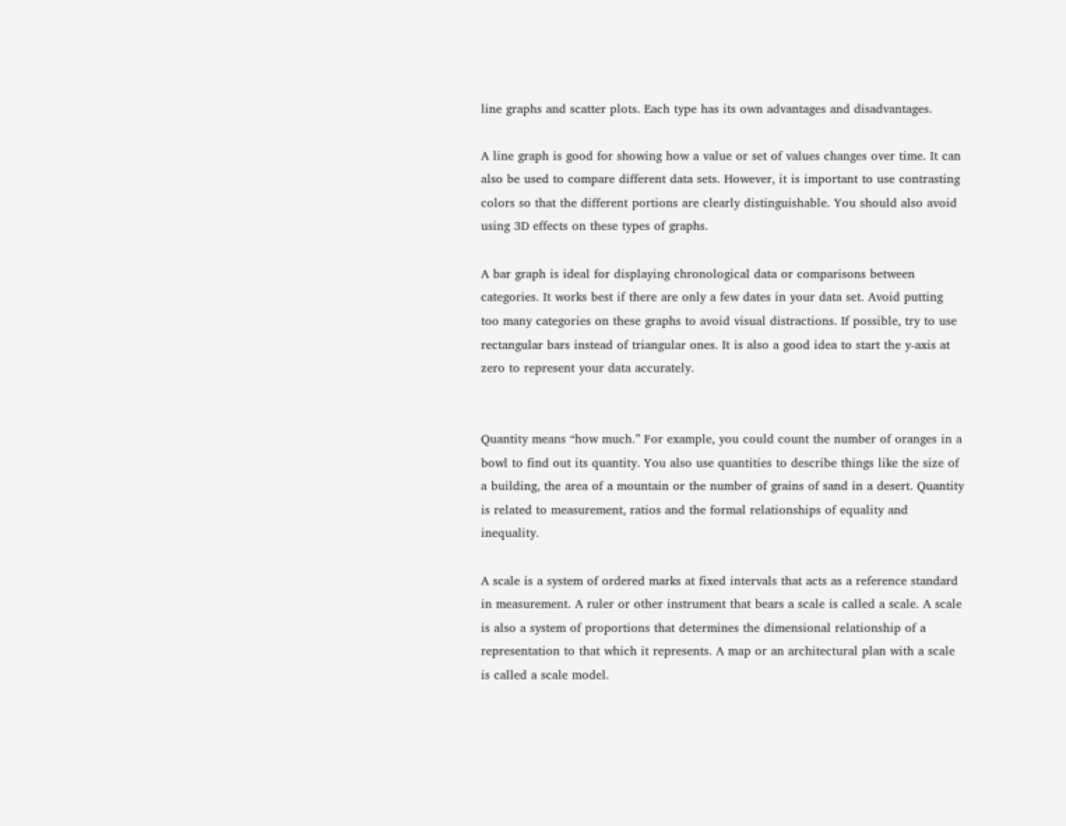line graphs and scatter plots. Each type has its own advantages and disadvantages.

A line graph is good for showing how a value or set of values changes over time. It can also be used to compare different data sets. However, it is important to use contrasting colors so that the different portions are clearly distinguishable. You should also avoid using 3D effects on these types of graphs.

A bar graph is ideal for displaying chronological data or comparisons between categories. It works best if there are only a few dates in your data set. Avoid putting too many categories on these graphs to avoid visual distractions. If possible, try to use rectangular bars instead of triangular ones. It is also a good idea to start the y-axis at zero to represent your data accurately.


Quantity means “how much.” For example, you could count the number of oranges in a bowl to find out its quantity. You also use quantities to describe things like the size of a building, the area of a mountain or the number of grains of sand in a desert. Quantity is related to measurement, ratios and the formal relationships of equality and inequality.

A scale is a system of ordered marks at fixed intervals that acts as a reference standard in measurement. A ruler or other instrument that bears a scale is called a scale. A scale is also a system of proportions that determines the dimensional relationship of a representation to that which it represents. A map or an architectural plan with a scale is called a scale model.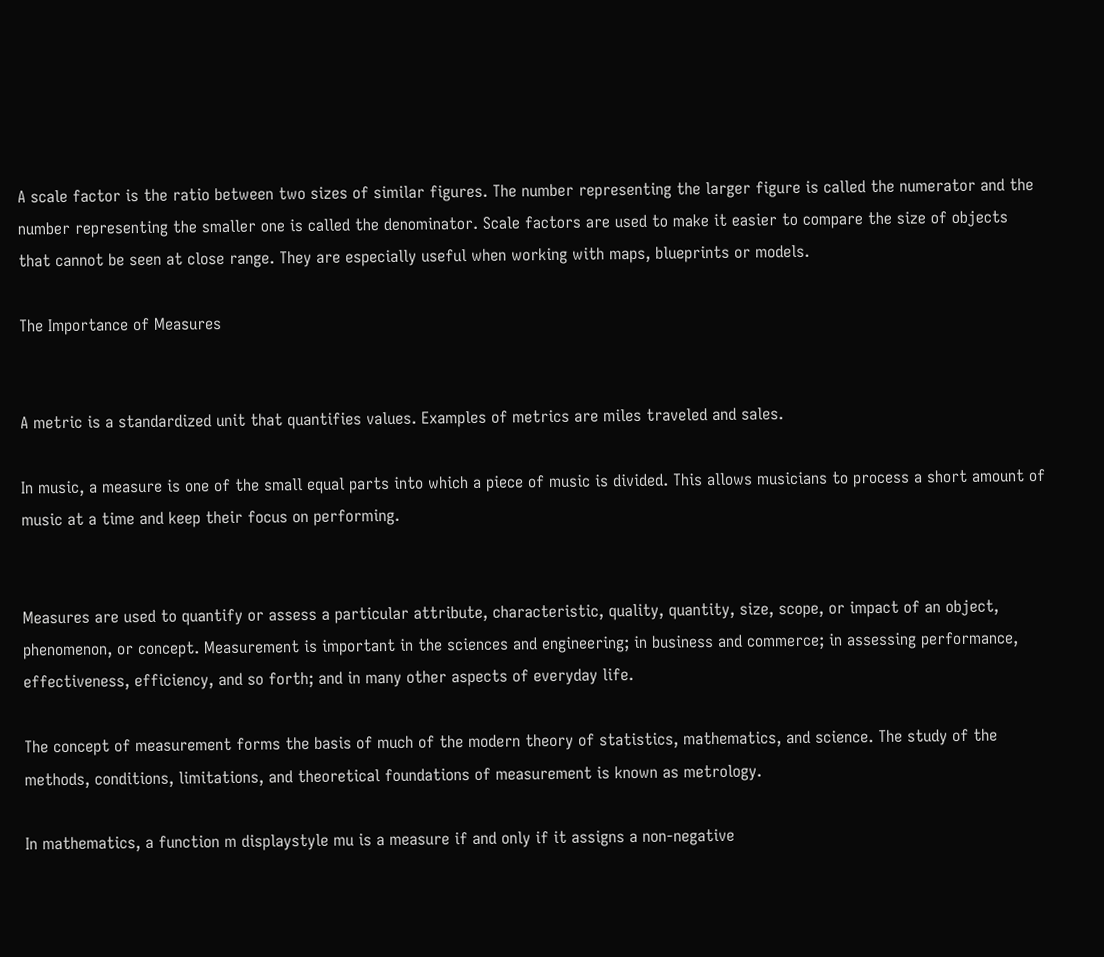A scale factor is the ratio between two sizes of similar figures. The number representing the larger figure is called the numerator and the number representing the smaller one is called the denominator. Scale factors are used to make it easier to compare the size of objects that cannot be seen at close range. They are especially useful when working with maps, blueprints or models.

The Importance of Measures


A metric is a standardized unit that quantifies values. Examples of metrics are miles traveled and sales.

In music, a measure is one of the small equal parts into which a piece of music is divided. This allows musicians to process a short amount of music at a time and keep their focus on performing.


Measures are used to quantify or assess a particular attribute, characteristic, quality, quantity, size, scope, or impact of an object, phenomenon, or concept. Measurement is important in the sciences and engineering; in business and commerce; in assessing performance, effectiveness, efficiency, and so forth; and in many other aspects of everyday life.

The concept of measurement forms the basis of much of the modern theory of statistics, mathematics, and science. The study of the methods, conditions, limitations, and theoretical foundations of measurement is known as metrology.

In mathematics, a function m displaystyle mu is a measure if and only if it assigns a non-negative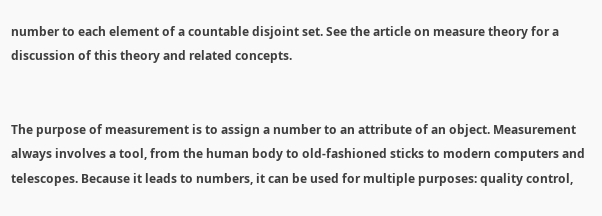number to each element of a countable disjoint set. See the article on measure theory for a discussion of this theory and related concepts.


The purpose of measurement is to assign a number to an attribute of an object. Measurement always involves a tool, from the human body to old-fashioned sticks to modern computers and telescopes. Because it leads to numbers, it can be used for multiple purposes: quality control,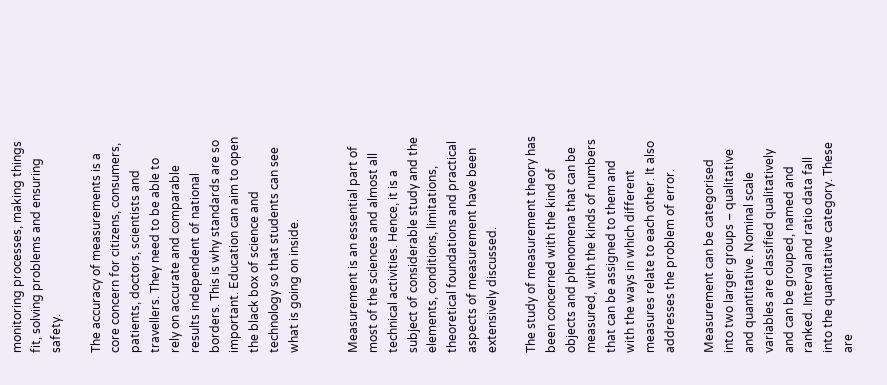monitoring processes, making things fit, solving problems and ensuring safety.

The accuracy of measurements is a core concern for citizens, consumers, patients, doctors, scientists and travellers. They need to be able to rely on accurate and comparable results independent of national borders. This is why standards are so important. Education can aim to open the black box of science and technology so that students can see what is going on inside.


Measurement is an essential part of most of the sciences and almost all technical activities. Hence, it is a subject of considerable study and the elements, conditions, limitations, theoretical foundations and practical aspects of measurement have been extensively discussed.

The study of measurement theory has been concerned with the kind of objects and phenomena that can be measured, with the kinds of numbers that can be assigned to them and with the ways in which different measures relate to each other. It also addresses the problem of error.

Measurement can be categorised into two larger groups – qualitative and quantitative. Nominal scale variables are classified qualitatively and can be grouped, named and ranked. Interval and ratio data fall into the quantitative category. These are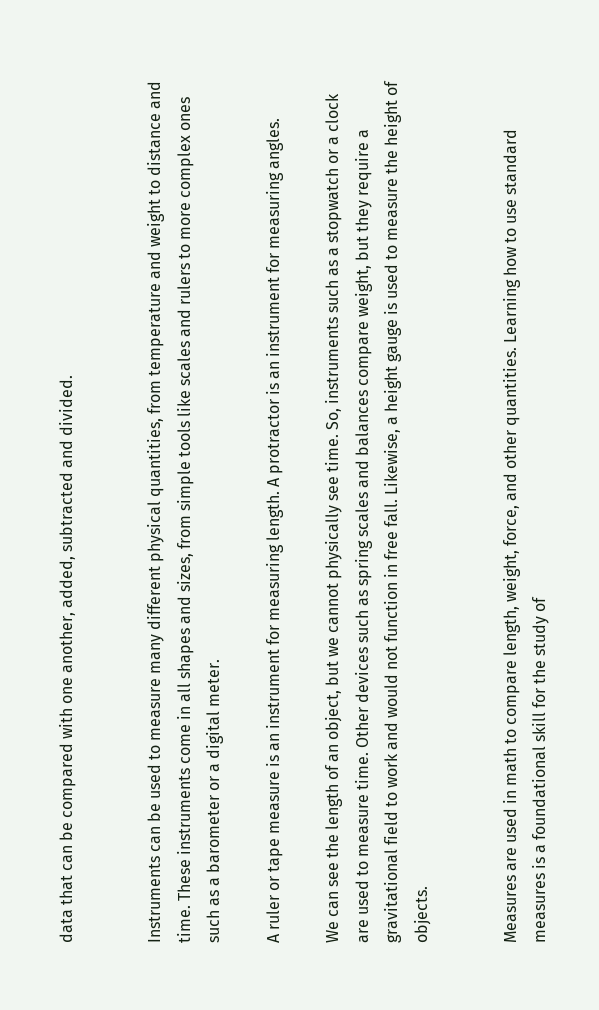data that can be compared with one another, added, subtracted and divided.


Instruments can be used to measure many different physical quantities, from temperature and weight to distance and time. These instruments come in all shapes and sizes, from simple tools like scales and rulers to more complex ones such as a barometer or a digital meter.

A ruler or tape measure is an instrument for measuring length. A protractor is an instrument for measuring angles.

We can see the length of an object, but we cannot physically see time. So, instruments such as a stopwatch or a clock are used to measure time. Other devices such as spring scales and balances compare weight, but they require a gravitational field to work and would not function in free fall. Likewise, a height gauge is used to measure the height of objects.


Measures are used in math to compare length, weight, force, and other quantities. Learning how to use standard measures is a foundational skill for the study of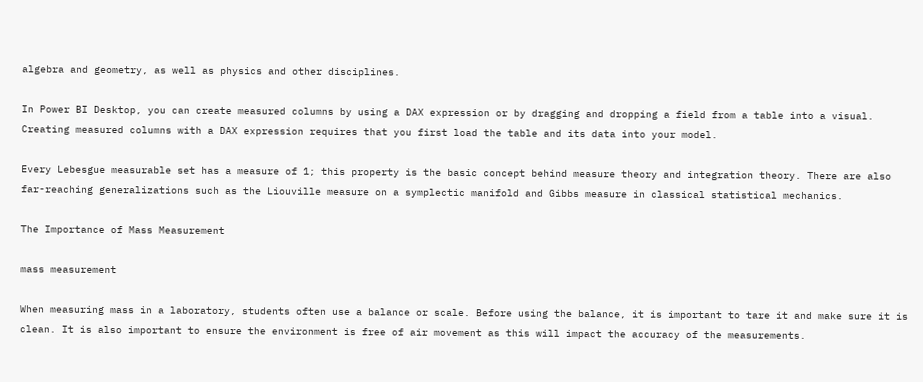algebra and geometry, as well as physics and other disciplines.

In Power BI Desktop, you can create measured columns by using a DAX expression or by dragging and dropping a field from a table into a visual. Creating measured columns with a DAX expression requires that you first load the table and its data into your model.

Every Lebesgue measurable set has a measure of 1; this property is the basic concept behind measure theory and integration theory. There are also far-reaching generalizations such as the Liouville measure on a symplectic manifold and Gibbs measure in classical statistical mechanics.

The Importance of Mass Measurement

mass measurement

When measuring mass in a laboratory, students often use a balance or scale. Before using the balance, it is important to tare it and make sure it is clean. It is also important to ensure the environment is free of air movement as this will impact the accuracy of the measurements.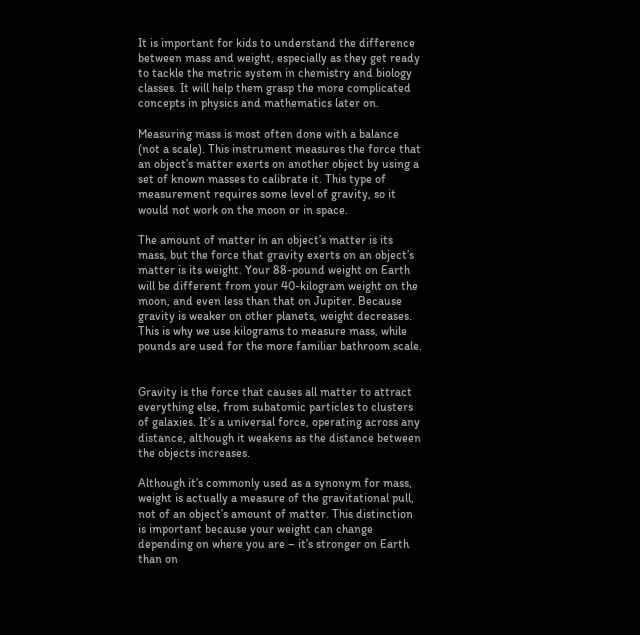It is important for kids to understand the difference between mass and weight, especially as they get ready to tackle the metric system in chemistry and biology classes. It will help them grasp the more complicated concepts in physics and mathematics later on.

Measuring mass is most often done with a balance (not a scale). This instrument measures the force that an object’s matter exerts on another object by using a set of known masses to calibrate it. This type of measurement requires some level of gravity, so it would not work on the moon or in space.

The amount of matter in an object’s matter is its mass, but the force that gravity exerts on an object’s matter is its weight. Your 88-pound weight on Earth will be different from your 40-kilogram weight on the moon, and even less than that on Jupiter. Because gravity is weaker on other planets, weight decreases. This is why we use kilograms to measure mass, while pounds are used for the more familiar bathroom scale.


Gravity is the force that causes all matter to attract everything else, from subatomic particles to clusters of galaxies. It’s a universal force, operating across any distance, although it weakens as the distance between the objects increases.

Although it’s commonly used as a synonym for mass, weight is actually a measure of the gravitational pull, not of an object’s amount of matter. This distinction is important because your weight can change depending on where you are – it’s stronger on Earth than on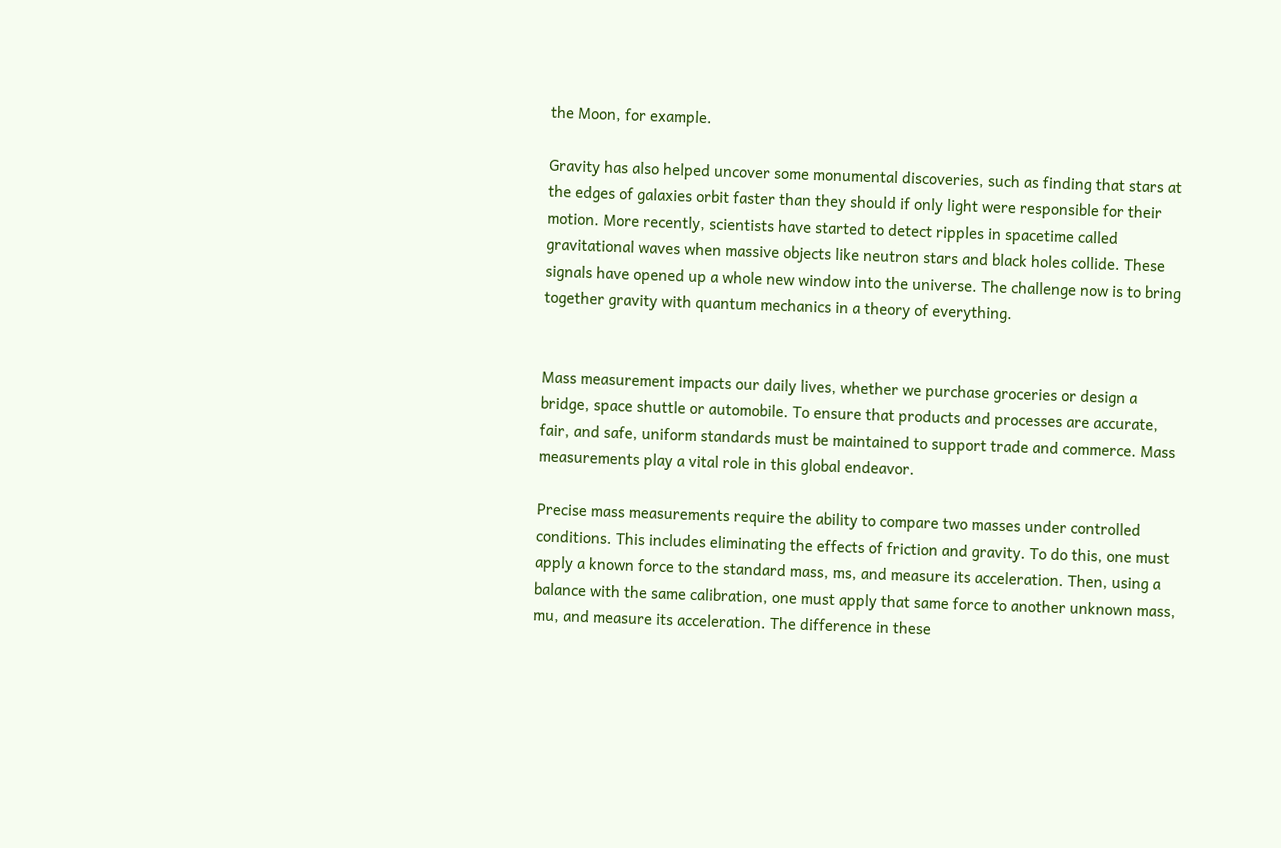the Moon, for example.

Gravity has also helped uncover some monumental discoveries, such as finding that stars at the edges of galaxies orbit faster than they should if only light were responsible for their motion. More recently, scientists have started to detect ripples in spacetime called gravitational waves when massive objects like neutron stars and black holes collide. These signals have opened up a whole new window into the universe. The challenge now is to bring together gravity with quantum mechanics in a theory of everything.


Mass measurement impacts our daily lives, whether we purchase groceries or design a bridge, space shuttle or automobile. To ensure that products and processes are accurate, fair, and safe, uniform standards must be maintained to support trade and commerce. Mass measurements play a vital role in this global endeavor.

Precise mass measurements require the ability to compare two masses under controlled conditions. This includes eliminating the effects of friction and gravity. To do this, one must apply a known force to the standard mass, ms, and measure its acceleration. Then, using a balance with the same calibration, one must apply that same force to another unknown mass, mu, and measure its acceleration. The difference in these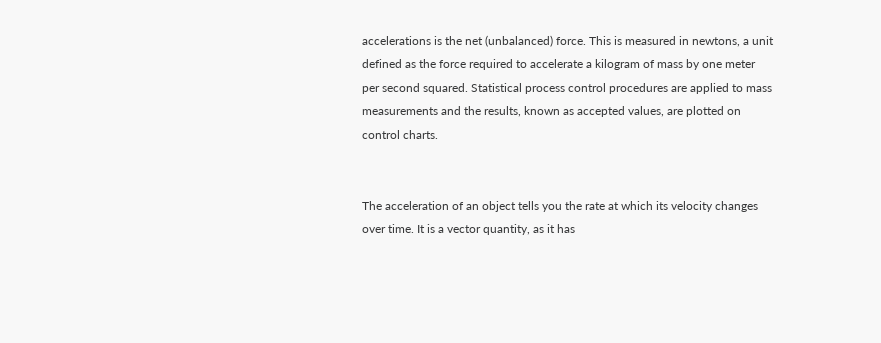accelerations is the net (unbalanced) force. This is measured in newtons, a unit defined as the force required to accelerate a kilogram of mass by one meter per second squared. Statistical process control procedures are applied to mass measurements and the results, known as accepted values, are plotted on control charts.


The acceleration of an object tells you the rate at which its velocity changes over time. It is a vector quantity, as it has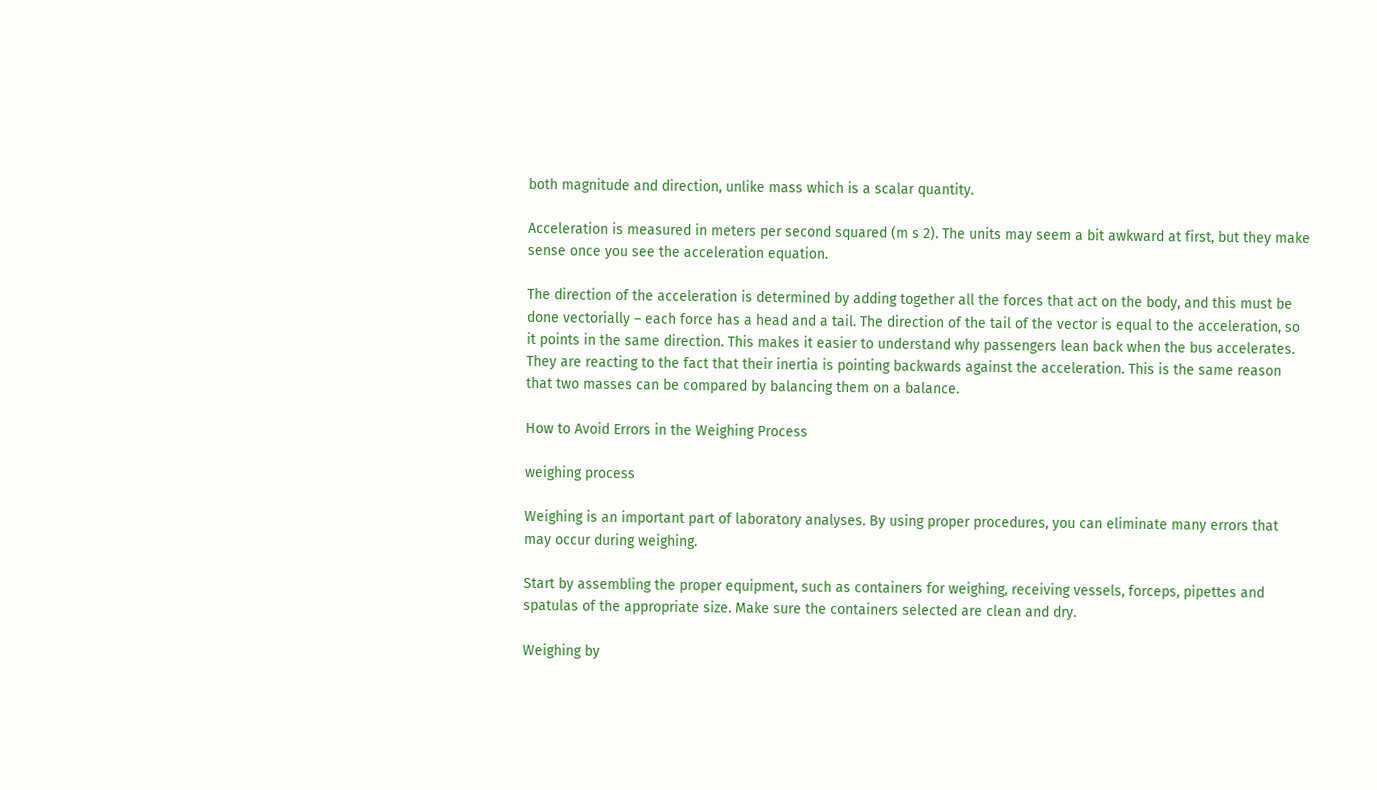both magnitude and direction, unlike mass which is a scalar quantity.

Acceleration is measured in meters per second squared (m s 2). The units may seem a bit awkward at first, but they make sense once you see the acceleration equation.

The direction of the acceleration is determined by adding together all the forces that act on the body, and this must be done vectorially – each force has a head and a tail. The direction of the tail of the vector is equal to the acceleration, so it points in the same direction. This makes it easier to understand why passengers lean back when the bus accelerates. They are reacting to the fact that their inertia is pointing backwards against the acceleration. This is the same reason that two masses can be compared by balancing them on a balance.

How to Avoid Errors in the Weighing Process

weighing process

Weighing is an important part of laboratory analyses. By using proper procedures, you can eliminate many errors that may occur during weighing.

Start by assembling the proper equipment, such as containers for weighing, receiving vessels, forceps, pipettes and spatulas of the appropriate size. Make sure the containers selected are clean and dry.

Weighing by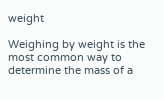weight

Weighing by weight is the most common way to determine the mass of a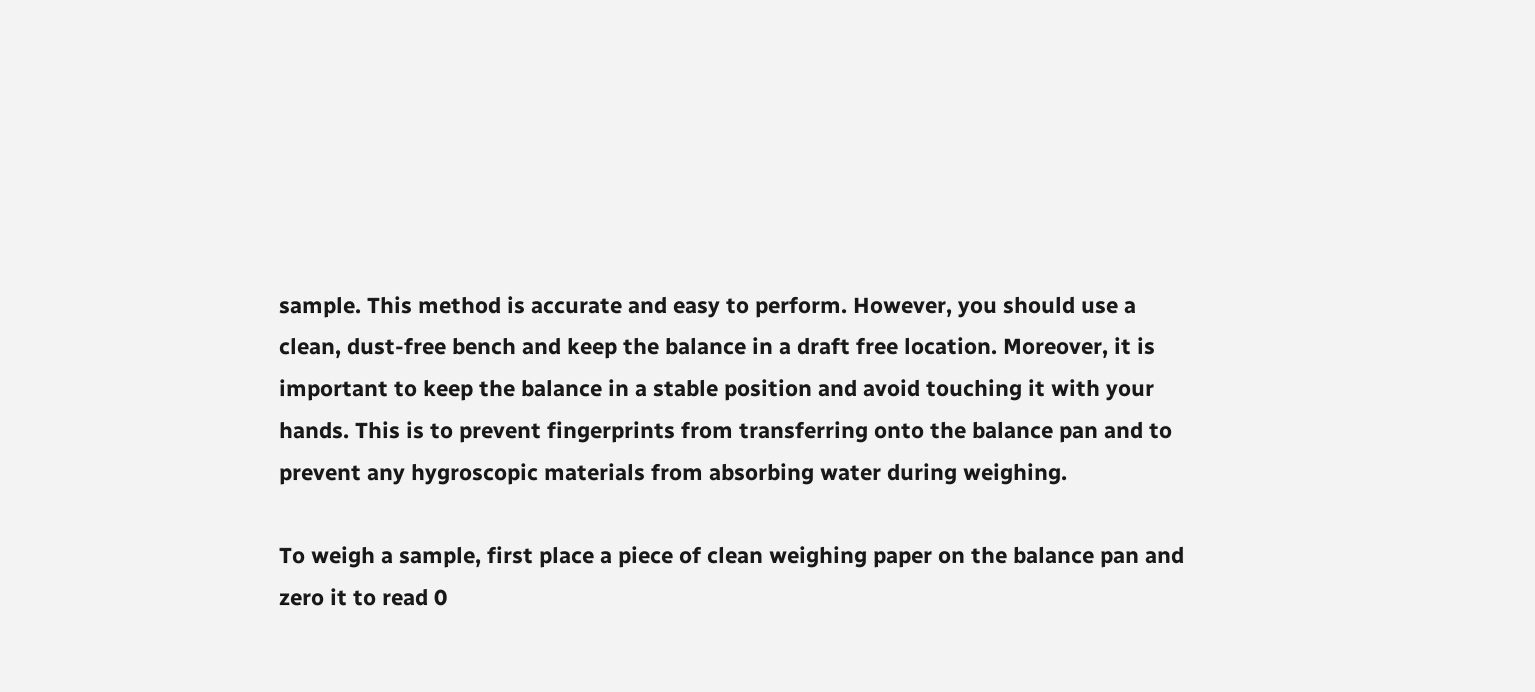sample. This method is accurate and easy to perform. However, you should use a clean, dust-free bench and keep the balance in a draft free location. Moreover, it is important to keep the balance in a stable position and avoid touching it with your hands. This is to prevent fingerprints from transferring onto the balance pan and to prevent any hygroscopic materials from absorbing water during weighing.

To weigh a sample, first place a piece of clean weighing paper on the balance pan and zero it to read 0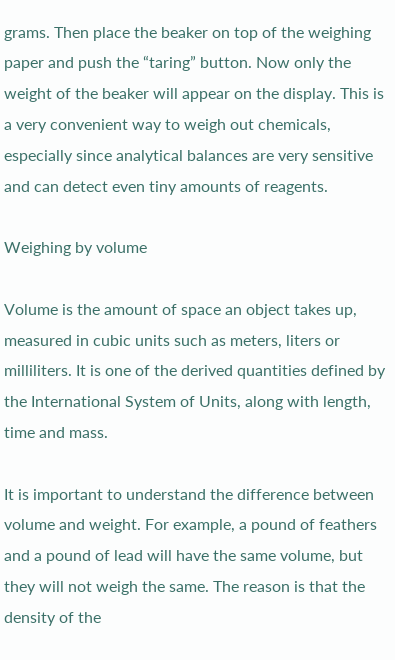grams. Then place the beaker on top of the weighing paper and push the “taring” button. Now only the weight of the beaker will appear on the display. This is a very convenient way to weigh out chemicals, especially since analytical balances are very sensitive and can detect even tiny amounts of reagents.

Weighing by volume

Volume is the amount of space an object takes up, measured in cubic units such as meters, liters or milliliters. It is one of the derived quantities defined by the International System of Units, along with length, time and mass.

It is important to understand the difference between volume and weight. For example, a pound of feathers and a pound of lead will have the same volume, but they will not weigh the same. The reason is that the density of the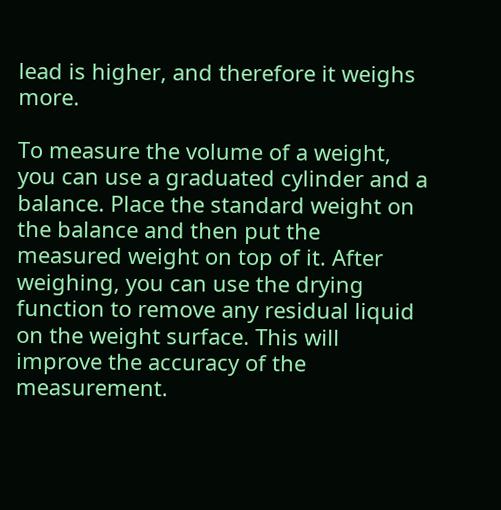lead is higher, and therefore it weighs more.

To measure the volume of a weight, you can use a graduated cylinder and a balance. Place the standard weight on the balance and then put the measured weight on top of it. After weighing, you can use the drying function to remove any residual liquid on the weight surface. This will improve the accuracy of the measurement.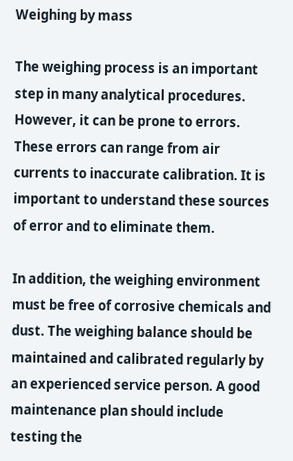Weighing by mass

The weighing process is an important step in many analytical procedures. However, it can be prone to errors. These errors can range from air currents to inaccurate calibration. It is important to understand these sources of error and to eliminate them.

In addition, the weighing environment must be free of corrosive chemicals and dust. The weighing balance should be maintained and calibrated regularly by an experienced service person. A good maintenance plan should include testing the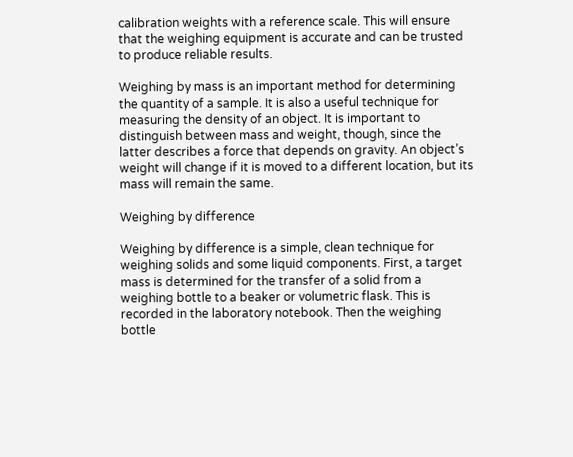calibration weights with a reference scale. This will ensure that the weighing equipment is accurate and can be trusted to produce reliable results.

Weighing by mass is an important method for determining the quantity of a sample. It is also a useful technique for measuring the density of an object. It is important to distinguish between mass and weight, though, since the latter describes a force that depends on gravity. An object’s weight will change if it is moved to a different location, but its mass will remain the same.

Weighing by difference

Weighing by difference is a simple, clean technique for weighing solids and some liquid components. First, a target mass is determined for the transfer of a solid from a weighing bottle to a beaker or volumetric flask. This is recorded in the laboratory notebook. Then the weighing bottle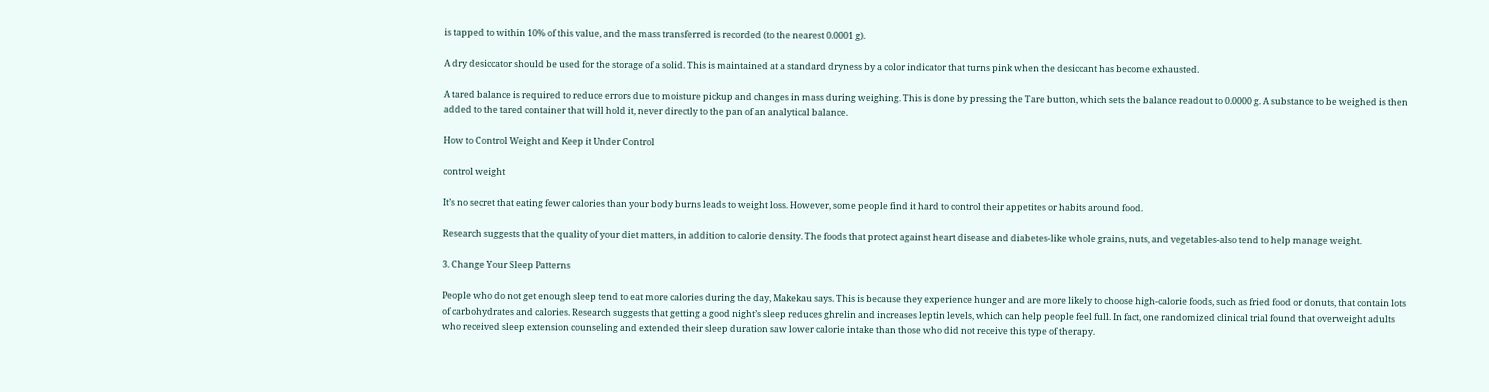is tapped to within 10% of this value, and the mass transferred is recorded (to the nearest 0.0001 g).

A dry desiccator should be used for the storage of a solid. This is maintained at a standard dryness by a color indicator that turns pink when the desiccant has become exhausted.

A tared balance is required to reduce errors due to moisture pickup and changes in mass during weighing. This is done by pressing the Tare button, which sets the balance readout to 0.0000 g. A substance to be weighed is then added to the tared container that will hold it, never directly to the pan of an analytical balance.

How to Control Weight and Keep it Under Control

control weight

It’s no secret that eating fewer calories than your body burns leads to weight loss. However, some people find it hard to control their appetites or habits around food.

Research suggests that the quality of your diet matters, in addition to calorie density. The foods that protect against heart disease and diabetes-like whole grains, nuts, and vegetables-also tend to help manage weight.

3. Change Your Sleep Patterns

People who do not get enough sleep tend to eat more calories during the day, Makekau says. This is because they experience hunger and are more likely to choose high-calorie foods, such as fried food or donuts, that contain lots of carbohydrates and calories. Research suggests that getting a good night’s sleep reduces ghrelin and increases leptin levels, which can help people feel full. In fact, one randomized clinical trial found that overweight adults who received sleep extension counseling and extended their sleep duration saw lower calorie intake than those who did not receive this type of therapy.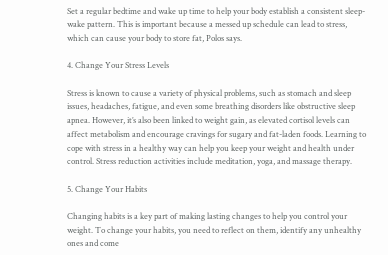Set a regular bedtime and wake up time to help your body establish a consistent sleep-wake pattern. This is important because a messed up schedule can lead to stress, which can cause your body to store fat, Polos says.

4. Change Your Stress Levels

Stress is known to cause a variety of physical problems, such as stomach and sleep issues, headaches, fatigue, and even some breathing disorders like obstructive sleep apnea. However, it’s also been linked to weight gain, as elevated cortisol levels can affect metabolism and encourage cravings for sugary and fat-laden foods. Learning to cope with stress in a healthy way can help you keep your weight and health under control. Stress reduction activities include meditation, yoga, and massage therapy.

5. Change Your Habits

Changing habits is a key part of making lasting changes to help you control your weight. To change your habits, you need to reflect on them, identify any unhealthy ones and come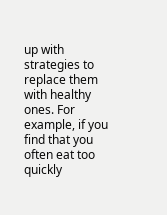up with strategies to replace them with healthy ones. For example, if you find that you often eat too quickly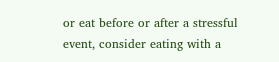or eat before or after a stressful event, consider eating with a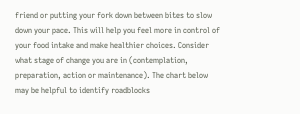friend or putting your fork down between bites to slow down your pace. This will help you feel more in control of your food intake and make healthier choices. Consider what stage of change you are in (contemplation, preparation, action or maintenance). The chart below may be helpful to identify roadblocks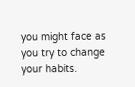you might face as you try to change your habits.